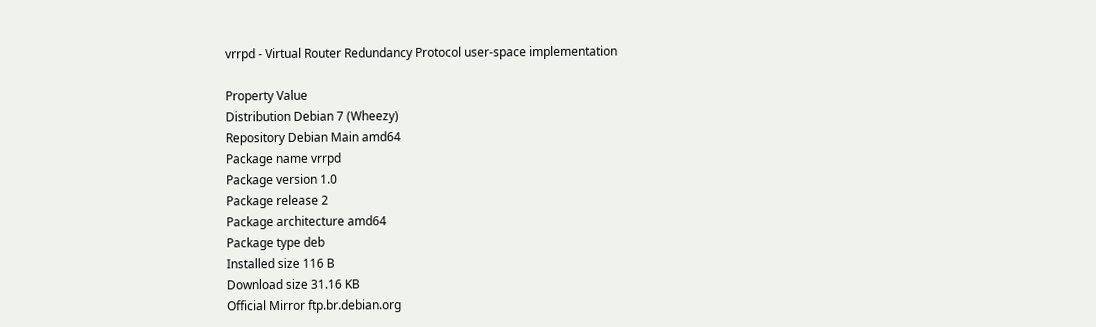vrrpd - Virtual Router Redundancy Protocol user-space implementation

Property Value
Distribution Debian 7 (Wheezy)
Repository Debian Main amd64
Package name vrrpd
Package version 1.0
Package release 2
Package architecture amd64
Package type deb
Installed size 116 B
Download size 31.16 KB
Official Mirror ftp.br.debian.org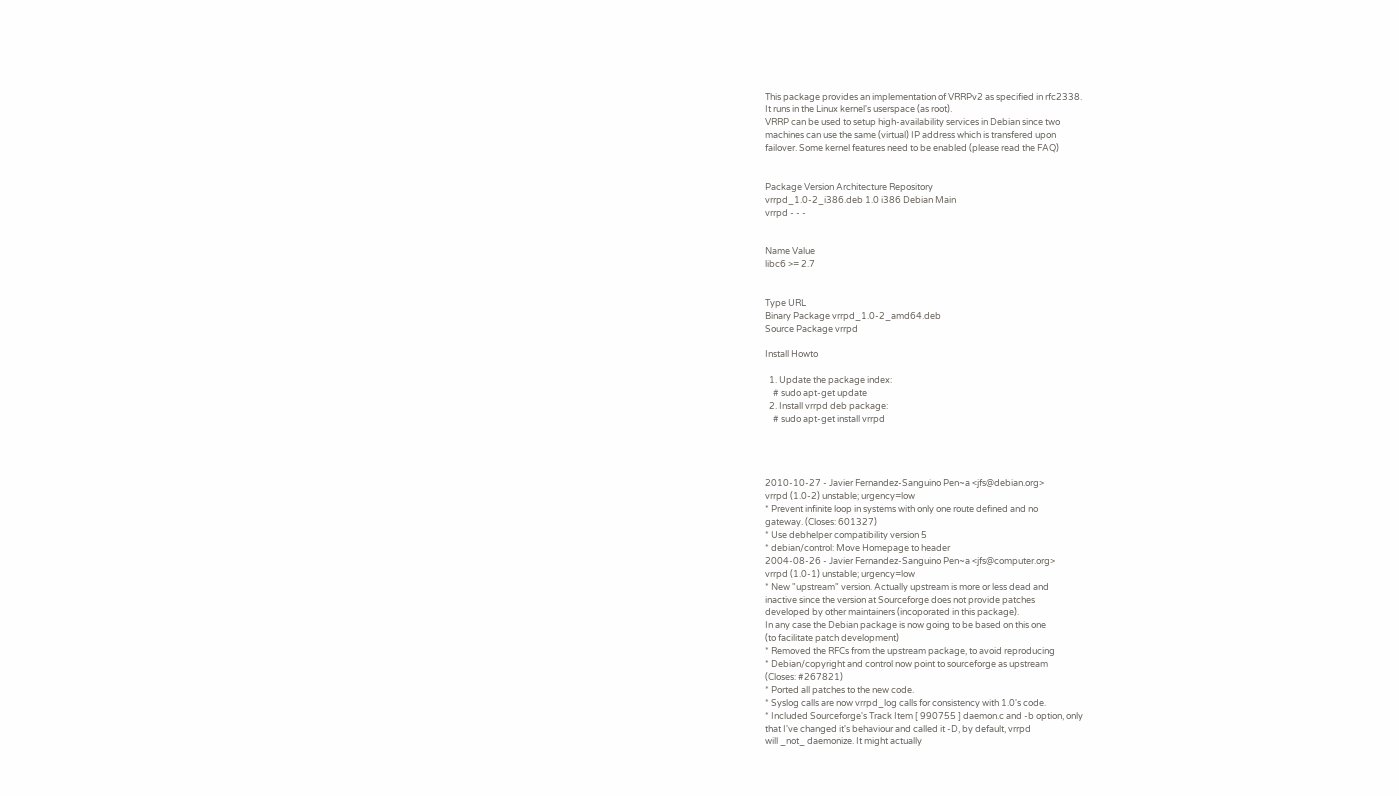This package provides an implementation of VRRPv2 as specified in rfc2338.
It runs in the Linux kernel's userspace (as root).
VRRP can be used to setup high-availability services in Debian since two
machines can use the same (virtual) IP address which is transfered upon
failover. Some kernel features need to be enabled (please read the FAQ)


Package Version Architecture Repository
vrrpd_1.0-2_i386.deb 1.0 i386 Debian Main
vrrpd - - -


Name Value
libc6 >= 2.7


Type URL
Binary Package vrrpd_1.0-2_amd64.deb
Source Package vrrpd

Install Howto

  1. Update the package index:
    # sudo apt-get update
  2. Install vrrpd deb package:
    # sudo apt-get install vrrpd




2010-10-27 - Javier Fernandez-Sanguino Pen~a <jfs@debian.org>
vrrpd (1.0-2) unstable; urgency=low
* Prevent infinite loop in systems with only one route defined and no
gateway. (Closes: 601327)
* Use debhelper compatibility version 5
* debian/control: Move Homepage to header
2004-08-26 - Javier Fernandez-Sanguino Pen~a <jfs@computer.org>
vrrpd (1.0-1) unstable; urgency=low
* New "upstream" version. Actually upstream is more or less dead and
inactive since the version at Sourceforge does not provide patches
developed by other maintainers (incoporated in this package).
In any case the Debian package is now going to be based on this one
(to facilitate patch development)
* Removed the RFCs from the upstream package, to avoid reproducing
* Debian/copyright and control now point to sourceforge as upstream
(Closes: #267821)
* Ported all patches to the new code.
* Syslog calls are now vrrpd_log calls for consistency with 1.0's code.
* Included Sourceforge's Track Item [ 990755 ] daemon.c and -b option, only
that I've changed it's behaviour and called it -D, by default, vrrpd
will _not_ daemonize. It might actually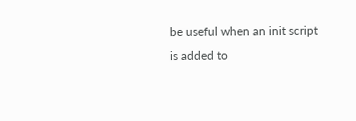be useful when an init script
is added to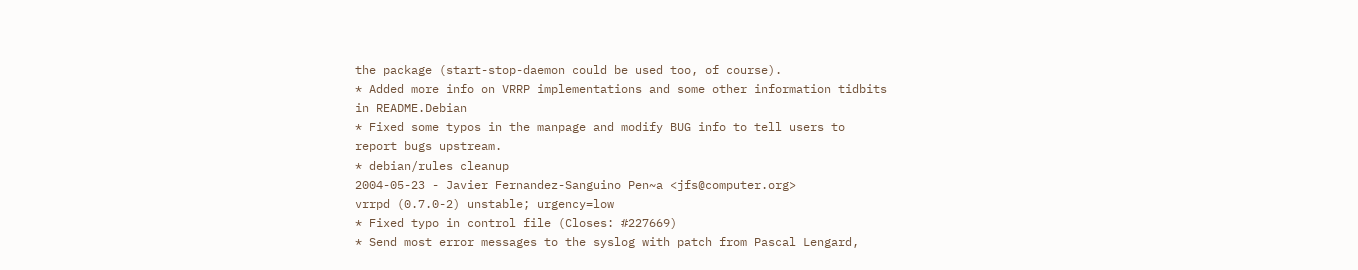the package (start-stop-daemon could be used too, of course).
* Added more info on VRRP implementations and some other information tidbits
in README.Debian
* Fixed some typos in the manpage and modify BUG info to tell users to
report bugs upstream.
* debian/rules cleanup
2004-05-23 - Javier Fernandez-Sanguino Pen~a <jfs@computer.org>
vrrpd (0.7.0-2) unstable; urgency=low
* Fixed typo in control file (Closes: #227669)
* Send most error messages to the syslog with patch from Pascal Lengard,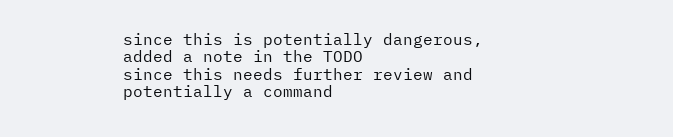since this is potentially dangerous, added a note in the TODO
since this needs further review and potentially a command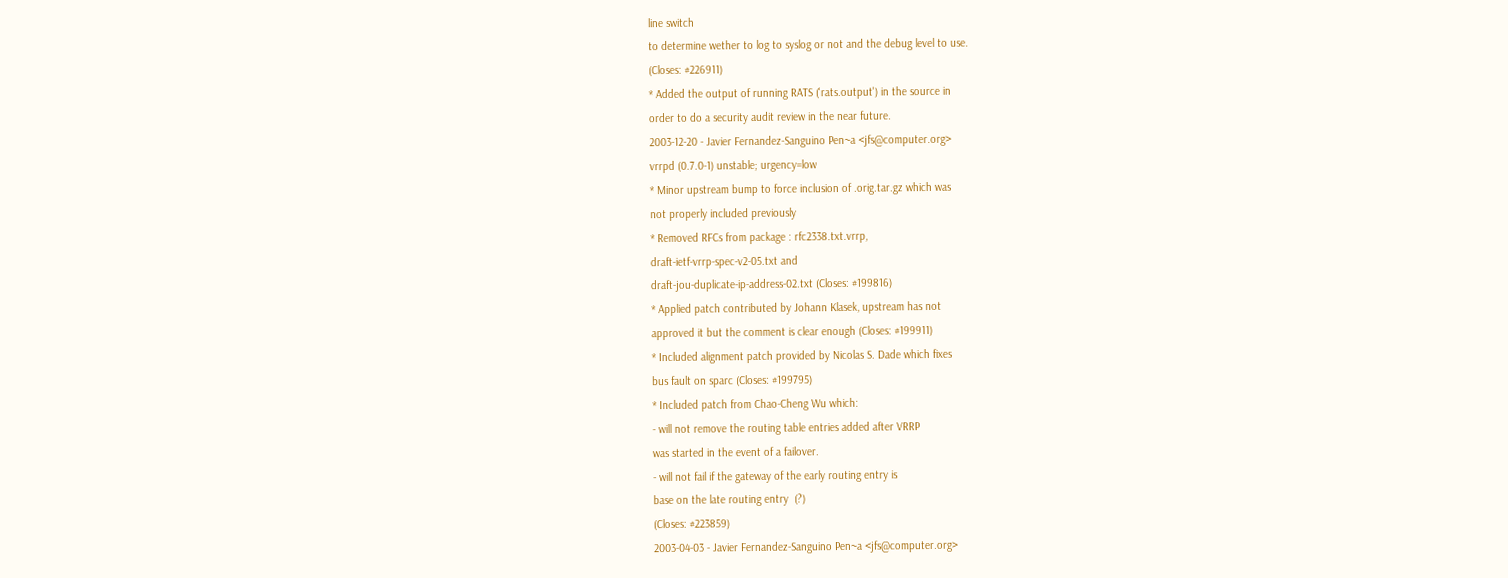line switch
to determine wether to log to syslog or not and the debug level to use.
(Closes: #226911)
* Added the output of running RATS ('rats.output') in the source in
order to do a security audit review in the near future.
2003-12-20 - Javier Fernandez-Sanguino Pen~a <jfs@computer.org>
vrrpd (0.7.0-1) unstable; urgency=low
* Minor upstream bump to force inclusion of .orig.tar.gz which was
not properly included previously
* Removed RFCs from package : rfc2338.txt.vrrp,
draft-ietf-vrrp-spec-v2-05.txt and
draft-jou-duplicate-ip-address-02.txt (Closes: #199816)
* Applied patch contributed by Johann Klasek, upstream has not
approved it but the comment is clear enough (Closes: #199911)
* Included alignment patch provided by Nicolas S. Dade which fixes
bus fault on sparc (Closes: #199795)
* Included patch from Chao-Cheng Wu which:
- will not remove the routing table entries added after VRRP
was started in the event of a failover.
- will not fail if the gateway of the early routing entry is
base on the late routing entry  (?)
(Closes: #223859)
2003-04-03 - Javier Fernandez-Sanguino Pen~a <jfs@computer.org>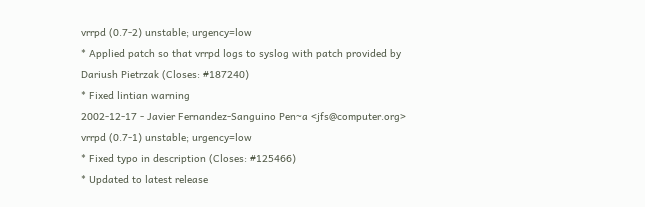vrrpd (0.7-2) unstable; urgency=low
* Applied patch so that vrrpd logs to syslog with patch provided by
Dariush Pietrzak (Closes: #187240)
* Fixed lintian warning
2002-12-17 - Javier Fernandez-Sanguino Pen~a <jfs@computer.org>
vrrpd (0.7-1) unstable; urgency=low
* Fixed typo in description (Closes: #125466)
* Updated to latest release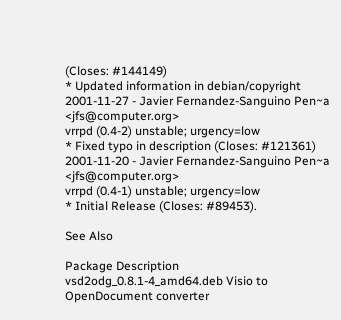(Closes: #144149)
* Updated information in debian/copyright
2001-11-27 - Javier Fernandez-Sanguino Pen~a <jfs@computer.org>
vrrpd (0.4-2) unstable; urgency=low
* Fixed typo in description (Closes: #121361)
2001-11-20 - Javier Fernandez-Sanguino Pen~a <jfs@computer.org>
vrrpd (0.4-1) unstable; urgency=low
* Initial Release (Closes: #89453).

See Also

Package Description
vsd2odg_0.8.1-4_amd64.deb Visio to OpenDocument converter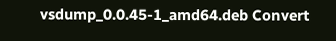vsdump_0.0.45-1_amd64.deb Convert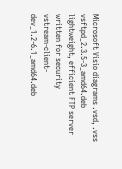Microsoft Visio diagrams .vsd, .vss
vsftpd_2.3.5-3_amd64.deb lightweight, efficient FTP server written for security
vstream-client-dev_1.2-6.1_amd64.deb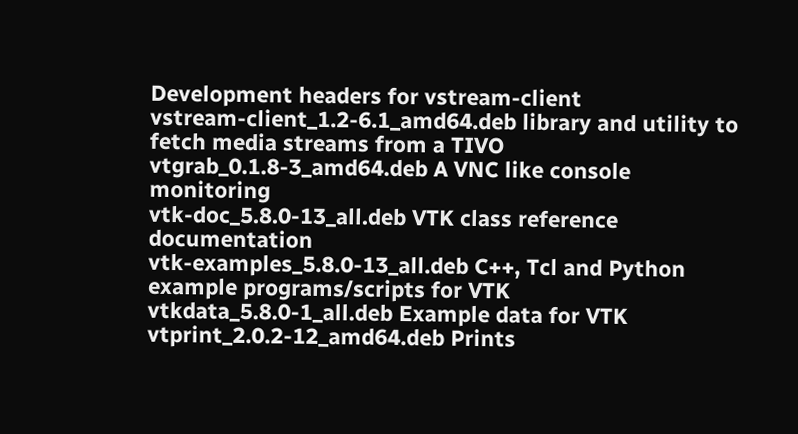Development headers for vstream-client
vstream-client_1.2-6.1_amd64.deb library and utility to fetch media streams from a TIVO
vtgrab_0.1.8-3_amd64.deb A VNC like console monitoring
vtk-doc_5.8.0-13_all.deb VTK class reference documentation
vtk-examples_5.8.0-13_all.deb C++, Tcl and Python example programs/scripts for VTK
vtkdata_5.8.0-1_all.deb Example data for VTK
vtprint_2.0.2-12_amd64.deb Prints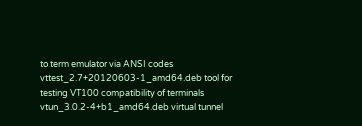to term emulator via ANSI codes
vttest_2.7+20120603-1_amd64.deb tool for testing VT100 compatibility of terminals
vtun_3.0.2-4+b1_amd64.deb virtual tunnel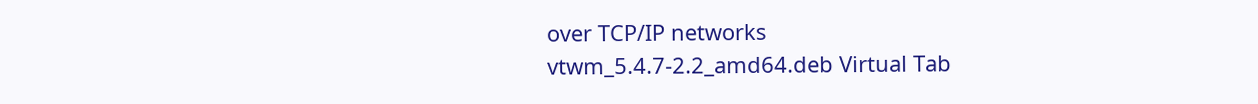over TCP/IP networks
vtwm_5.4.7-2.2_amd64.deb Virtual Tab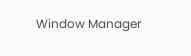Window Manager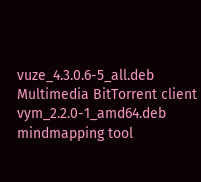vuze_4.3.0.6-5_all.deb Multimedia BitTorrent client
vym_2.2.0-1_amd64.deb mindmapping tool